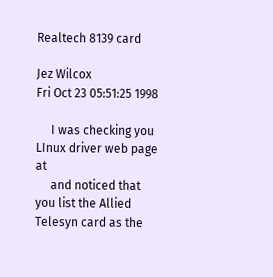Realtech 8139 card

Jez Wilcox
Fri Oct 23 05:51:25 1998

     I was checking you LInux driver web page at
     and noticed that you list the Allied Telesyn card as the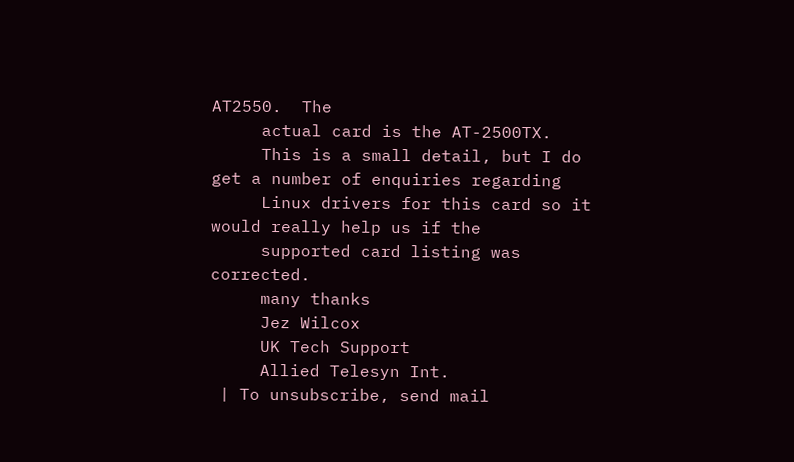AT2550.  The
     actual card is the AT-2500TX.
     This is a small detail, but I do get a number of enquiries regarding
     Linux drivers for this card so it would really help us if the
     supported card listing was corrected.
     many thanks
     Jez Wilcox
     UK Tech Support
     Allied Telesyn Int.
 | To unsubscribe, send mail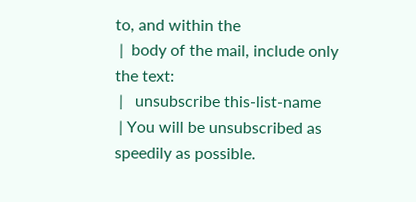to, and within the
 |  body of the mail, include only the text:
 |   unsubscribe this-list-name
 | You will be unsubscribed as speedily as possible.